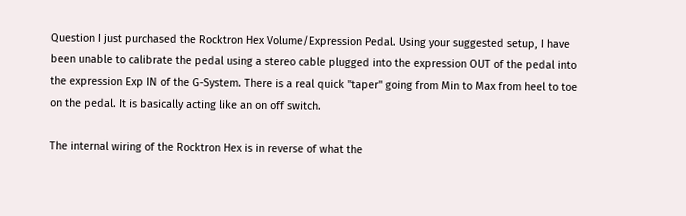Question I just purchased the Rocktron Hex Volume/Expression Pedal. Using your suggested setup, I have been unable to calibrate the pedal using a stereo cable plugged into the expression OUT of the pedal into the expression Exp IN of the G-System. There is a real quick "taper" going from Min to Max from heel to toe on the pedal. It is basically acting like an on off switch.

The internal wiring of the Rocktron Hex is in reverse of what the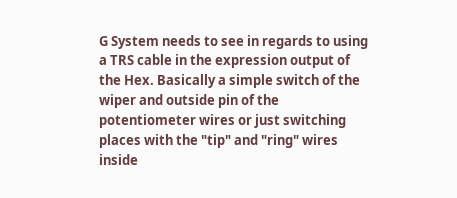G System needs to see in regards to using a TRS cable in the expression output of the Hex. Basically a simple switch of the wiper and outside pin of the potentiometer wires or just switching places with the "tip" and "ring" wires inside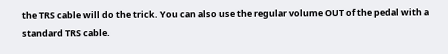the TRS cable will do the trick. You can also use the regular volume OUT of the pedal with a standard TRS cable.